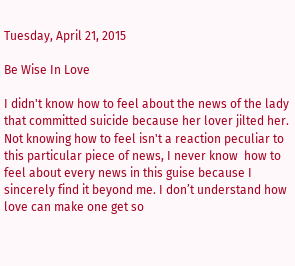Tuesday, April 21, 2015

Be Wise In Love

I didn't know how to feel about the news of the lady that committed suicide because her lover jilted her. Not knowing how to feel isn't a reaction peculiar to this particular piece of news, I never know  how to feel about every news in this guise because I sincerely find it beyond me. I don’t understand how love can make one get so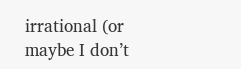irrational (or maybe I don’t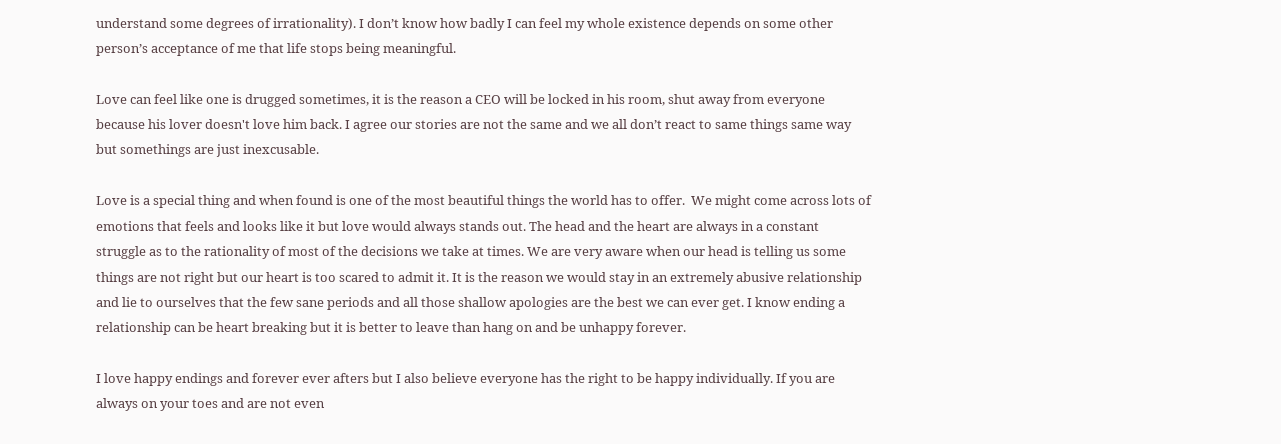understand some degrees of irrationality). I don’t know how badly I can feel my whole existence depends on some other person’s acceptance of me that life stops being meaningful.

Love can feel like one is drugged sometimes, it is the reason a CEO will be locked in his room, shut away from everyone because his lover doesn't love him back. I agree our stories are not the same and we all don’t react to same things same way but somethings are just inexcusable.

Love is a special thing and when found is one of the most beautiful things the world has to offer.  We might come across lots of emotions that feels and looks like it but love would always stands out. The head and the heart are always in a constant struggle as to the rationality of most of the decisions we take at times. We are very aware when our head is telling us some things are not right but our heart is too scared to admit it. It is the reason we would stay in an extremely abusive relationship and lie to ourselves that the few sane periods and all those shallow apologies are the best we can ever get. I know ending a relationship can be heart breaking but it is better to leave than hang on and be unhappy forever.

I love happy endings and forever ever afters but I also believe everyone has the right to be happy individually. If you are always on your toes and are not even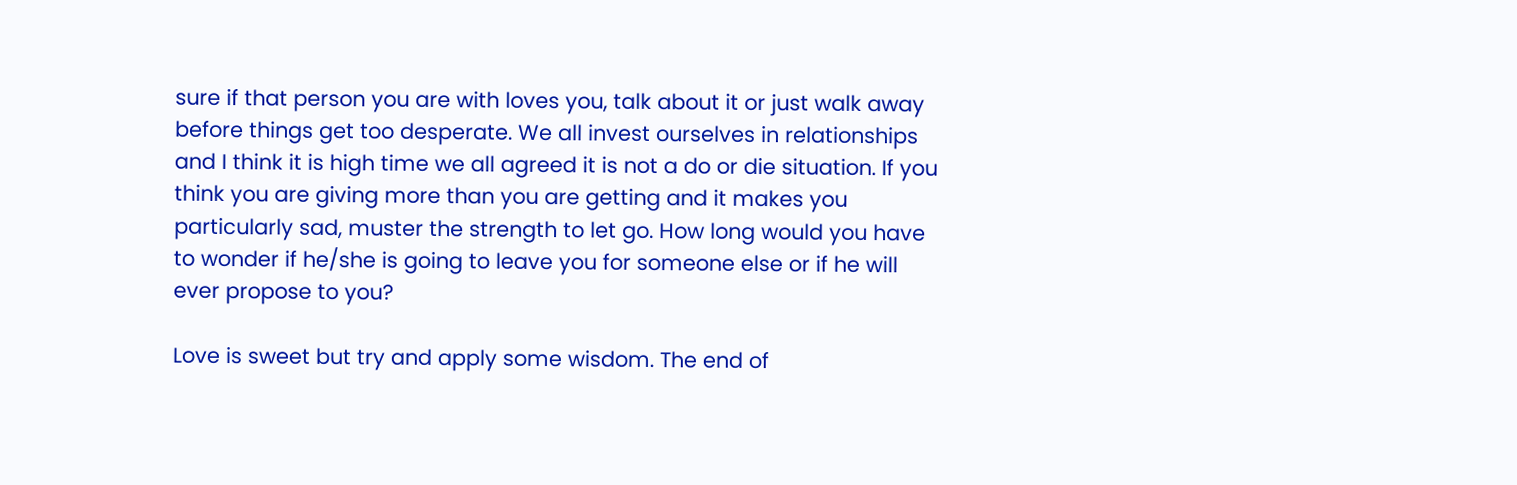sure if that person you are with loves you, talk about it or just walk away before things get too desperate. We all invest ourselves in relationships and I think it is high time we all agreed it is not a do or die situation. If you think you are giving more than you are getting and it makes you particularly sad, muster the strength to let go. How long would you have to wonder if he/she is going to leave you for someone else or if he will ever propose to you?

Love is sweet but try and apply some wisdom. The end of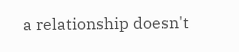a relationship doesn't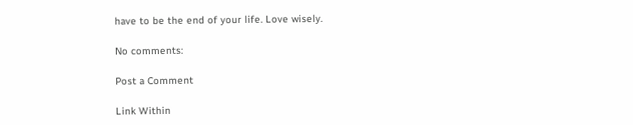have to be the end of your life. Love wisely.

No comments:

Post a Comment

Link Within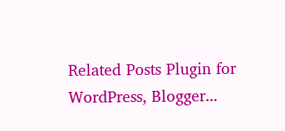Related Posts Plugin for WordPress, Blogger...